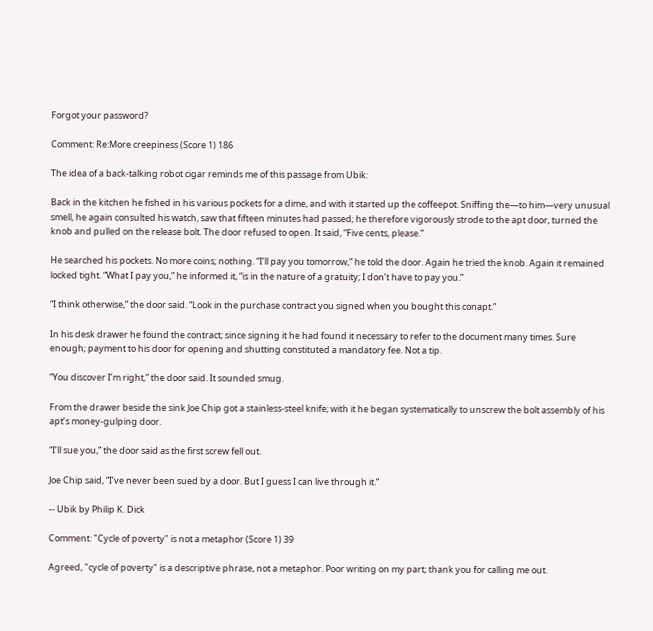Forgot your password?

Comment: Re:More creepiness (Score 1) 186

The idea of a back-talking robot cigar reminds me of this passage from Ubik:

Back in the kitchen he fished in his various pockets for a dime, and with it started up the coffeepot. Sniffing the—to him—very unusual smell, he again consulted his watch, saw that fifteen minutes had passed; he therefore vigorously strode to the apt door, turned the knob and pulled on the release bolt. The door refused to open. It said, “Five cents, please.”

He searched his pockets. No more coins; nothing. “I’ll pay you tomorrow,” he told the door. Again he tried the knob. Again it remained locked tight. “What I pay you,” he informed it, “is in the nature of a gratuity; I don’t have to pay you.”

“I think otherwise,” the door said. “Look in the purchase contract you signed when you bought this conapt.”

In his desk drawer he found the contract; since signing it he had found it necessary to refer to the document many times. Sure enough; payment to his door for opening and shutting constituted a mandatory fee. Not a tip.

“You discover I’m right,” the door said. It sounded smug.

From the drawer beside the sink Joe Chip got a stainless-steel knife; with it he began systematically to unscrew the bolt assembly of his apt’s money-gulping door.

“I’ll sue you,” the door said as the first screw fell out.

Joe Chip said, “I’ve never been sued by a door. But I guess I can live through it.”

-- Ubik by Philip K. Dick

Comment: "Cycle of poverty" is not a metaphor (Score 1) 39

Agreed, "cycle of poverty" is a descriptive phrase, not a metaphor. Poor writing on my part; thank you for calling me out.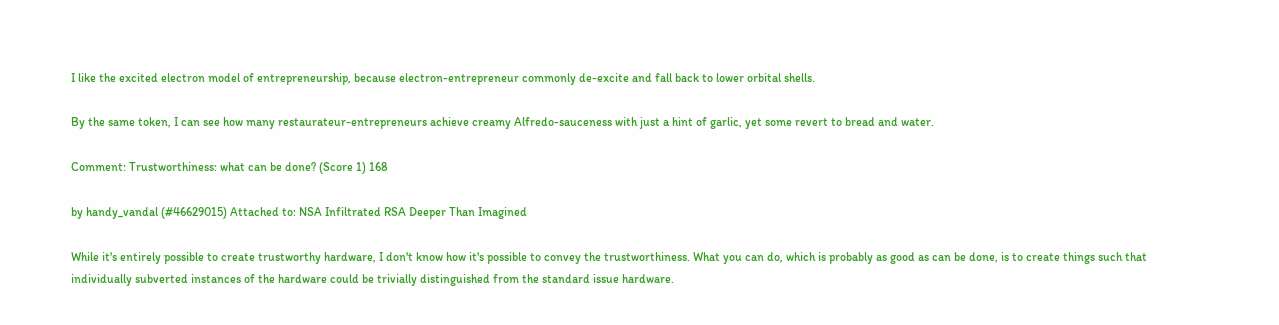I like the excited electron model of entrepreneurship, because electron-entrepreneur commonly de-excite and fall back to lower orbital shells.

By the same token, I can see how many restaurateur-entrepreneurs achieve creamy Alfredo-sauceness with just a hint of garlic, yet some revert to bread and water.

Comment: Trustworthiness: what can be done? (Score 1) 168

by handy_vandal (#46629015) Attached to: NSA Infiltrated RSA Deeper Than Imagined

While it's entirely possible to create trustworthy hardware, I don't know how it's possible to convey the trustworthiness. What you can do, which is probably as good as can be done, is to create things such that individually subverted instances of the hardware could be trivially distinguished from the standard issue hardware.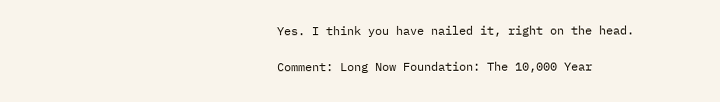Yes. I think you have nailed it, right on the head.

Comment: Long Now Foundation: The 10,000 Year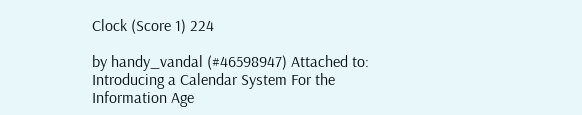Clock (Score 1) 224

by handy_vandal (#46598947) Attached to: Introducing a Calendar System For the Information Age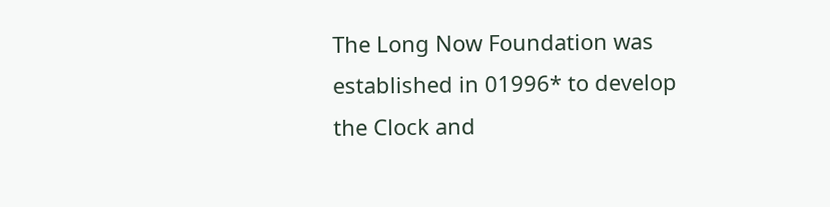The Long Now Foundation was established in 01996* to develop the Clock and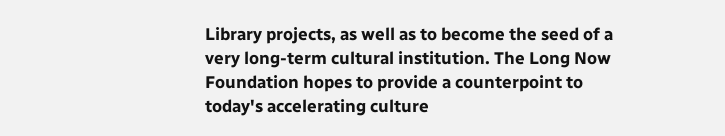Library projects, as well as to become the seed of a very long-term cultural institution. The Long Now Foundation hopes to provide a counterpoint to today's accelerating culture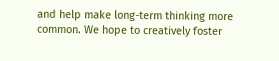and help make long-term thinking more common. We hope to creatively foster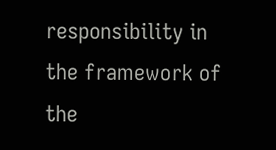responsibility in the framework of the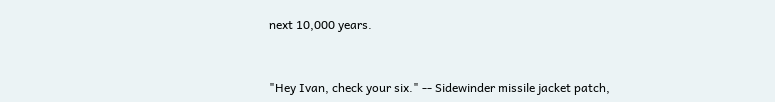next 10,000 years.


"Hey Ivan, check your six." -- Sidewinder missile jacket patch,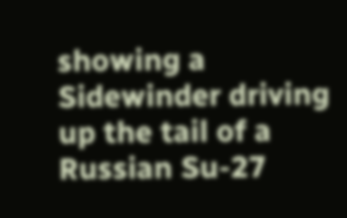showing a Sidewinder driving up the tail of a Russian Su-27